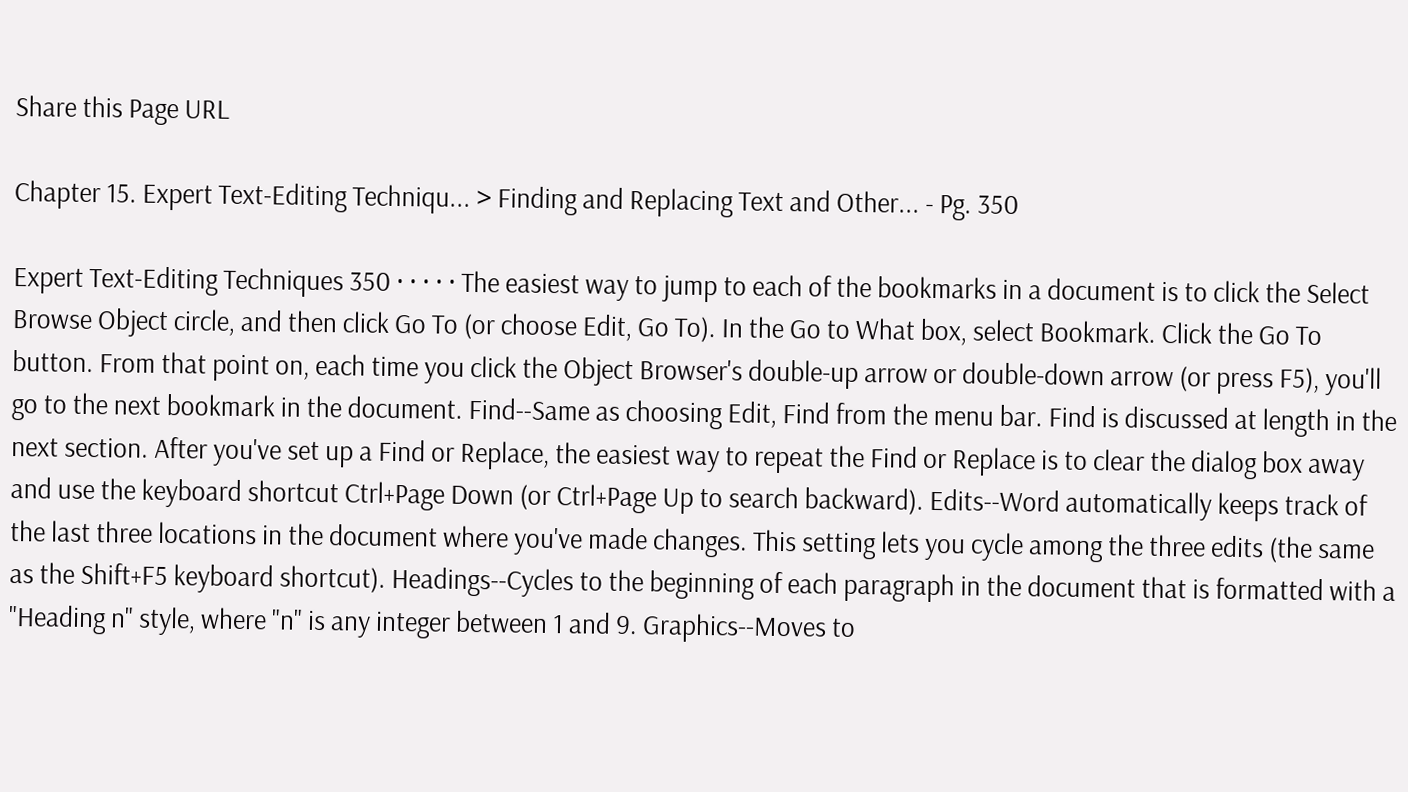Share this Page URL

Chapter 15. Expert Text-Editing Techniqu... > Finding and Replacing Text and Other... - Pg. 350

Expert Text-Editing Techniques 350 · · · · · The easiest way to jump to each of the bookmarks in a document is to click the Select Browse Object circle, and then click Go To (or choose Edit, Go To). In the Go to What box, select Bookmark. Click the Go To button. From that point on, each time you click the Object Browser's double-up arrow or double-down arrow (or press F5), you'll go to the next bookmark in the document. Find--Same as choosing Edit, Find from the menu bar. Find is discussed at length in the next section. After you've set up a Find or Replace, the easiest way to repeat the Find or Replace is to clear the dialog box away and use the keyboard shortcut Ctrl+Page Down (or Ctrl+Page Up to search backward). Edits--Word automatically keeps track of the last three locations in the document where you've made changes. This setting lets you cycle among the three edits (the same as the Shift+F5 keyboard shortcut). Headings--Cycles to the beginning of each paragraph in the document that is formatted with a "Heading n" style, where "n" is any integer between 1 and 9. Graphics--Moves to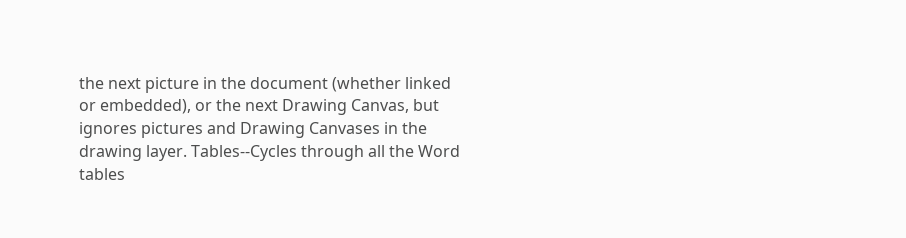the next picture in the document (whether linked or embedded), or the next Drawing Canvas, but ignores pictures and Drawing Canvases in the drawing layer. Tables--Cycles through all the Word tables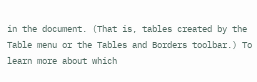in the document. (That is, tables created by the Table menu or the Tables and Borders toolbar.) To learn more about which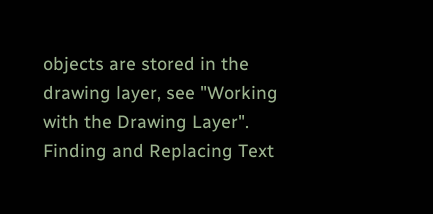objects are stored in the drawing layer, see "Working with the Drawing Layer". Finding and Replacing Text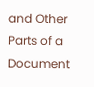and Other Parts of a Document